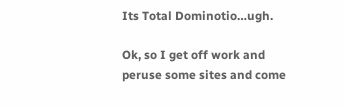Its Total Dominotio…ugh.

Ok, so I get off work and peruse some sites and come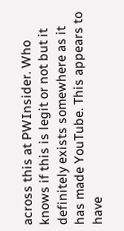across this at PWInsider. Who knows if this is legit or not but it definitely exists somewhere as it has made YouTube. This appears to have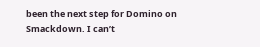been the next step for Domino on Smackdown. I can’t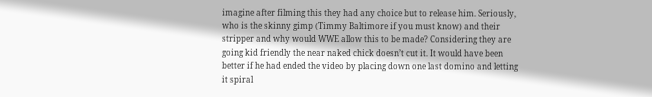imagine after filming this they had any choice but to release him. Seriously, who is the skinny gimp (Timmy Baltimore if you must know) and their stripper and why would WWE allow this to be made? Considering they are going kid friendly the near naked chick doesn’t cut it. It would have been better if he had ended the video by placing down one last domino and letting it spiral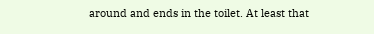around and ends in the toilet. At least that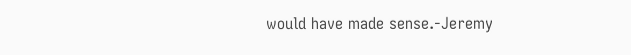would have made sense.-Jeremy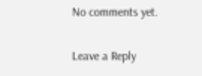No comments yet.

Leave a Reply